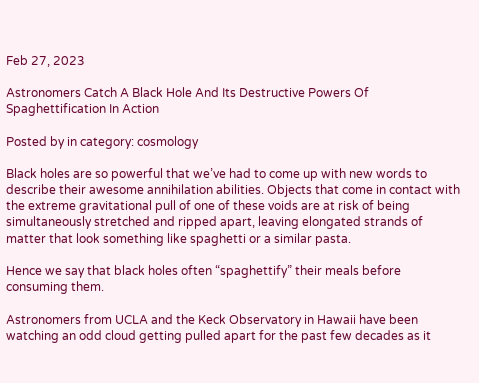Feb 27, 2023

Astronomers Catch A Black Hole And Its Destructive Powers Of Spaghettification In Action

Posted by in category: cosmology

Black holes are so powerful that we’ve had to come up with new words to describe their awesome annihilation abilities. Objects that come in contact with the extreme gravitational pull of one of these voids are at risk of being simultaneously stretched and ripped apart, leaving elongated strands of matter that look something like spaghetti or a similar pasta.

Hence we say that black holes often “spaghettify” their meals before consuming them.

Astronomers from UCLA and the Keck Observatory in Hawaii have been watching an odd cloud getting pulled apart for the past few decades as it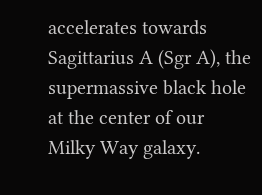accelerates towards Sagittarius A (Sgr A), the supermassive black hole at the center of our Milky Way galaxy.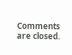Comments are closed.